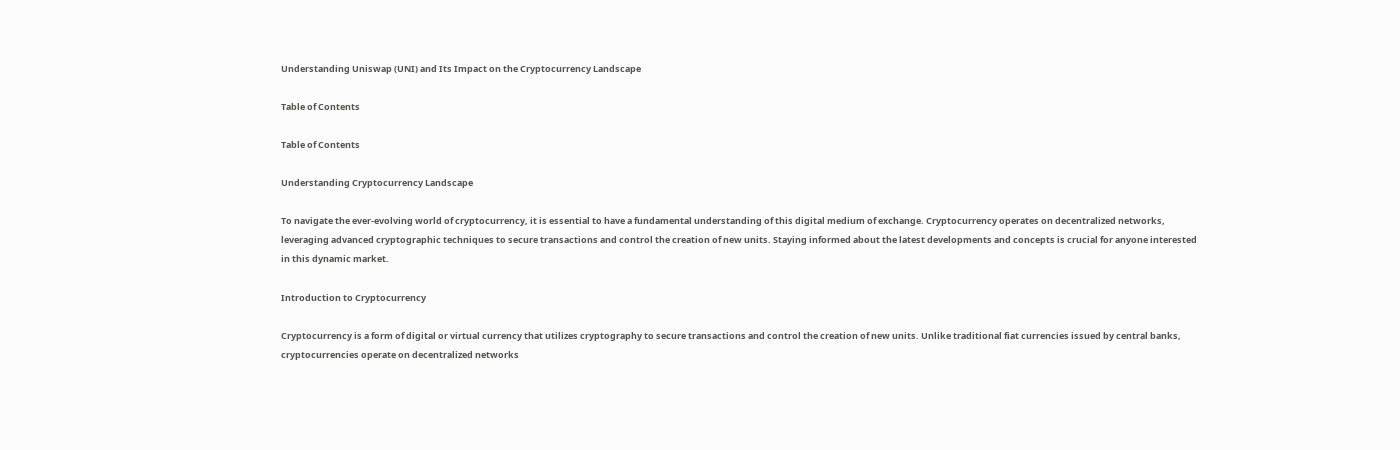Understanding Uniswap (UNI) and Its Impact on the Cryptocurrency Landscape

Table of Contents

Table of Contents

Understanding Cryptocurrency Landscape

To navigate the ever-evolving world of cryptocurrency, it is essential to have a fundamental understanding of this digital medium of exchange. Cryptocurrency operates on decentralized networks, leveraging advanced cryptographic techniques to secure transactions and control the creation of new units. Staying informed about the latest developments and concepts is crucial for anyone interested in this dynamic market.

Introduction to Cryptocurrency

Cryptocurrency is a form of digital or virtual currency that utilizes cryptography to secure transactions and control the creation of new units. Unlike traditional fiat currencies issued by central banks, cryptocurrencies operate on decentralized networks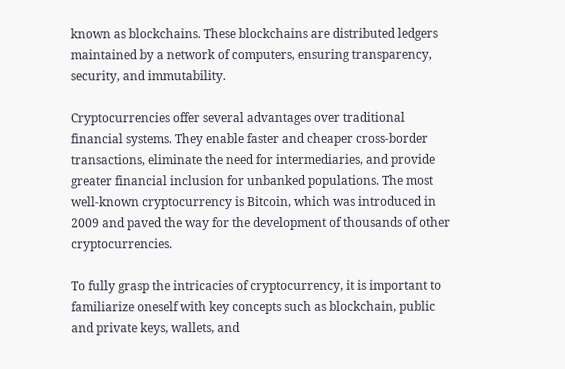known as blockchains. These blockchains are distributed ledgers maintained by a network of computers, ensuring transparency, security, and immutability.

Cryptocurrencies offer several advantages over traditional financial systems. They enable faster and cheaper cross-border transactions, eliminate the need for intermediaries, and provide greater financial inclusion for unbanked populations. The most well-known cryptocurrency is Bitcoin, which was introduced in 2009 and paved the way for the development of thousands of other cryptocurrencies.

To fully grasp the intricacies of cryptocurrency, it is important to familiarize oneself with key concepts such as blockchain, public and private keys, wallets, and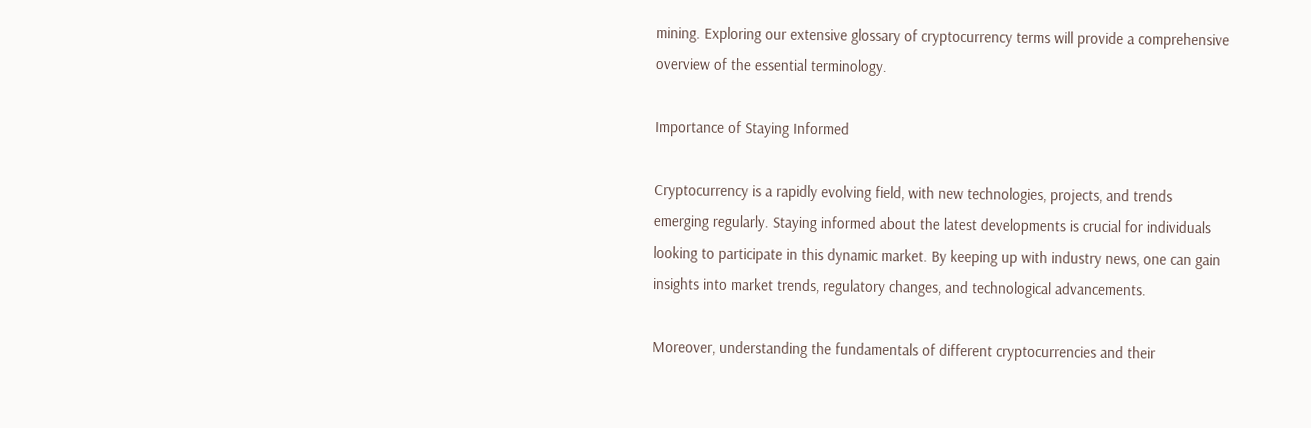mining. Exploring our extensive glossary of cryptocurrency terms will provide a comprehensive overview of the essential terminology.

Importance of Staying Informed

Cryptocurrency is a rapidly evolving field, with new technologies, projects, and trends emerging regularly. Staying informed about the latest developments is crucial for individuals looking to participate in this dynamic market. By keeping up with industry news, one can gain insights into market trends, regulatory changes, and technological advancements.

Moreover, understanding the fundamentals of different cryptocurrencies and their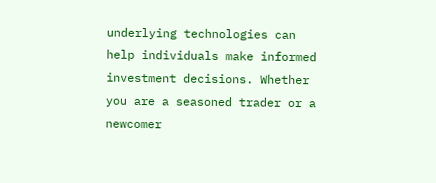underlying technologies can help individuals make informed investment decisions. Whether you are a seasoned trader or a newcomer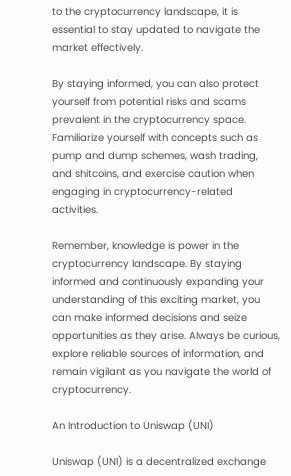to the cryptocurrency landscape, it is essential to stay updated to navigate the market effectively.

By staying informed, you can also protect yourself from potential risks and scams prevalent in the cryptocurrency space. Familiarize yourself with concepts such as pump and dump schemes, wash trading, and shitcoins, and exercise caution when engaging in cryptocurrency-related activities.

Remember, knowledge is power in the cryptocurrency landscape. By staying informed and continuously expanding your understanding of this exciting market, you can make informed decisions and seize opportunities as they arise. Always be curious, explore reliable sources of information, and remain vigilant as you navigate the world of cryptocurrency.

An Introduction to Uniswap (UNI)

Uniswap (UNI) is a decentralized exchange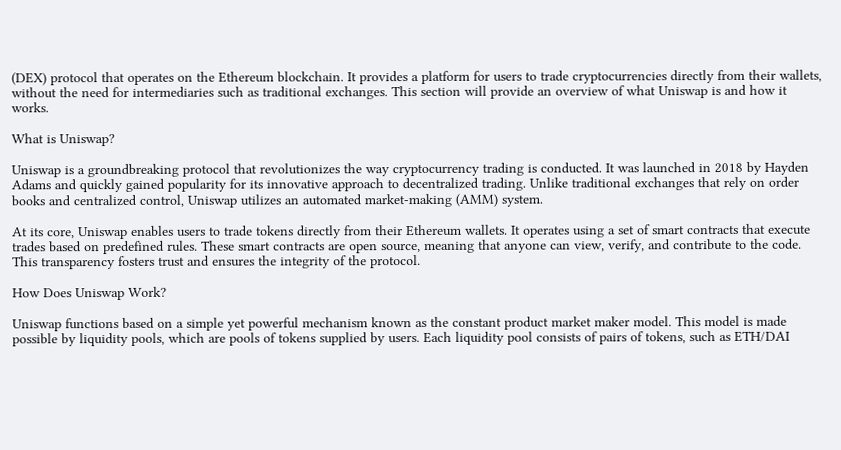(DEX) protocol that operates on the Ethereum blockchain. It provides a platform for users to trade cryptocurrencies directly from their wallets, without the need for intermediaries such as traditional exchanges. This section will provide an overview of what Uniswap is and how it works.

What is Uniswap?

Uniswap is a groundbreaking protocol that revolutionizes the way cryptocurrency trading is conducted. It was launched in 2018 by Hayden Adams and quickly gained popularity for its innovative approach to decentralized trading. Unlike traditional exchanges that rely on order books and centralized control, Uniswap utilizes an automated market-making (AMM) system.

At its core, Uniswap enables users to trade tokens directly from their Ethereum wallets. It operates using a set of smart contracts that execute trades based on predefined rules. These smart contracts are open source, meaning that anyone can view, verify, and contribute to the code. This transparency fosters trust and ensures the integrity of the protocol.

How Does Uniswap Work?

Uniswap functions based on a simple yet powerful mechanism known as the constant product market maker model. This model is made possible by liquidity pools, which are pools of tokens supplied by users. Each liquidity pool consists of pairs of tokens, such as ETH/DAI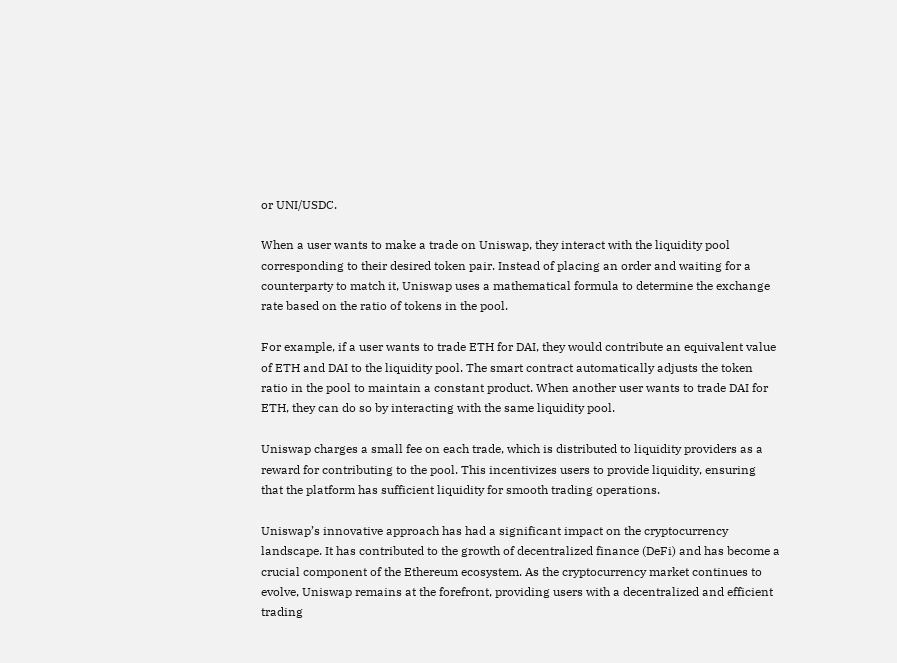or UNI/USDC.

When a user wants to make a trade on Uniswap, they interact with the liquidity pool corresponding to their desired token pair. Instead of placing an order and waiting for a counterparty to match it, Uniswap uses a mathematical formula to determine the exchange rate based on the ratio of tokens in the pool.

For example, if a user wants to trade ETH for DAI, they would contribute an equivalent value of ETH and DAI to the liquidity pool. The smart contract automatically adjusts the token ratio in the pool to maintain a constant product. When another user wants to trade DAI for ETH, they can do so by interacting with the same liquidity pool.

Uniswap charges a small fee on each trade, which is distributed to liquidity providers as a reward for contributing to the pool. This incentivizes users to provide liquidity, ensuring that the platform has sufficient liquidity for smooth trading operations.

Uniswap’s innovative approach has had a significant impact on the cryptocurrency landscape. It has contributed to the growth of decentralized finance (DeFi) and has become a crucial component of the Ethereum ecosystem. As the cryptocurrency market continues to evolve, Uniswap remains at the forefront, providing users with a decentralized and efficient trading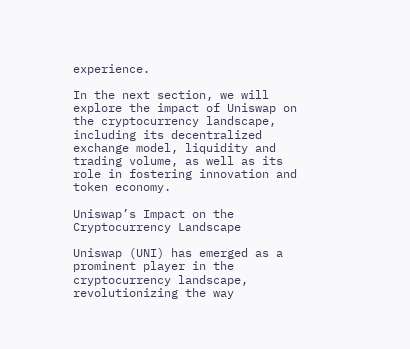experience.

In the next section, we will explore the impact of Uniswap on the cryptocurrency landscape, including its decentralized exchange model, liquidity and trading volume, as well as its role in fostering innovation and token economy.

Uniswap’s Impact on the Cryptocurrency Landscape

Uniswap (UNI) has emerged as a prominent player in the cryptocurrency landscape, revolutionizing the way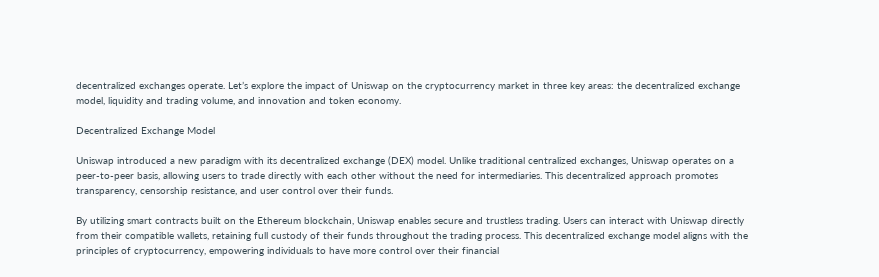decentralized exchanges operate. Let’s explore the impact of Uniswap on the cryptocurrency market in three key areas: the decentralized exchange model, liquidity and trading volume, and innovation and token economy.

Decentralized Exchange Model

Uniswap introduced a new paradigm with its decentralized exchange (DEX) model. Unlike traditional centralized exchanges, Uniswap operates on a peer-to-peer basis, allowing users to trade directly with each other without the need for intermediaries. This decentralized approach promotes transparency, censorship resistance, and user control over their funds.

By utilizing smart contracts built on the Ethereum blockchain, Uniswap enables secure and trustless trading. Users can interact with Uniswap directly from their compatible wallets, retaining full custody of their funds throughout the trading process. This decentralized exchange model aligns with the principles of cryptocurrency, empowering individuals to have more control over their financial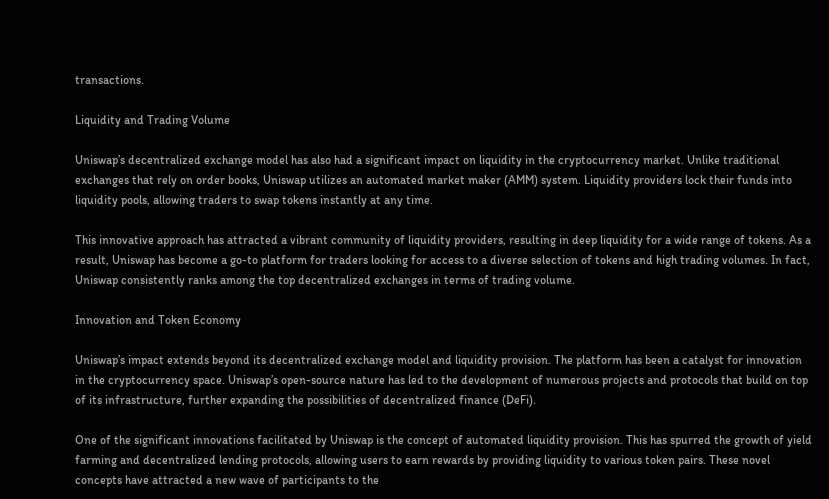transactions.

Liquidity and Trading Volume

Uniswap’s decentralized exchange model has also had a significant impact on liquidity in the cryptocurrency market. Unlike traditional exchanges that rely on order books, Uniswap utilizes an automated market maker (AMM) system. Liquidity providers lock their funds into liquidity pools, allowing traders to swap tokens instantly at any time.

This innovative approach has attracted a vibrant community of liquidity providers, resulting in deep liquidity for a wide range of tokens. As a result, Uniswap has become a go-to platform for traders looking for access to a diverse selection of tokens and high trading volumes. In fact, Uniswap consistently ranks among the top decentralized exchanges in terms of trading volume.

Innovation and Token Economy

Uniswap’s impact extends beyond its decentralized exchange model and liquidity provision. The platform has been a catalyst for innovation in the cryptocurrency space. Uniswap’s open-source nature has led to the development of numerous projects and protocols that build on top of its infrastructure, further expanding the possibilities of decentralized finance (DeFi).

One of the significant innovations facilitated by Uniswap is the concept of automated liquidity provision. This has spurred the growth of yield farming and decentralized lending protocols, allowing users to earn rewards by providing liquidity to various token pairs. These novel concepts have attracted a new wave of participants to the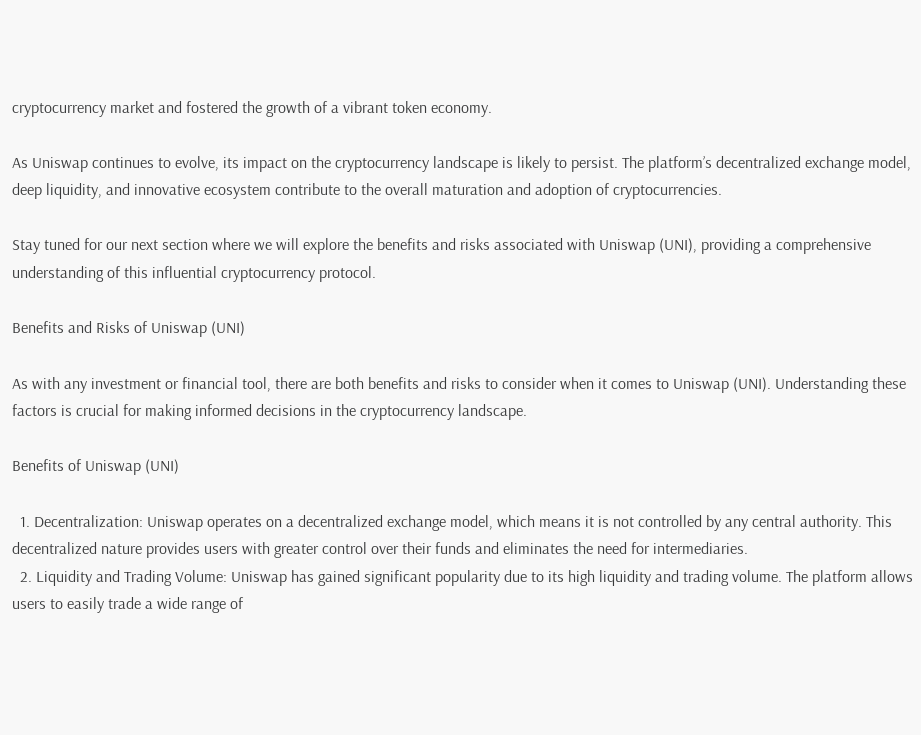cryptocurrency market and fostered the growth of a vibrant token economy.

As Uniswap continues to evolve, its impact on the cryptocurrency landscape is likely to persist. The platform’s decentralized exchange model, deep liquidity, and innovative ecosystem contribute to the overall maturation and adoption of cryptocurrencies.

Stay tuned for our next section where we will explore the benefits and risks associated with Uniswap (UNI), providing a comprehensive understanding of this influential cryptocurrency protocol.

Benefits and Risks of Uniswap (UNI)

As with any investment or financial tool, there are both benefits and risks to consider when it comes to Uniswap (UNI). Understanding these factors is crucial for making informed decisions in the cryptocurrency landscape.

Benefits of Uniswap (UNI)

  1. Decentralization: Uniswap operates on a decentralized exchange model, which means it is not controlled by any central authority. This decentralized nature provides users with greater control over their funds and eliminates the need for intermediaries.
  2. Liquidity and Trading Volume: Uniswap has gained significant popularity due to its high liquidity and trading volume. The platform allows users to easily trade a wide range of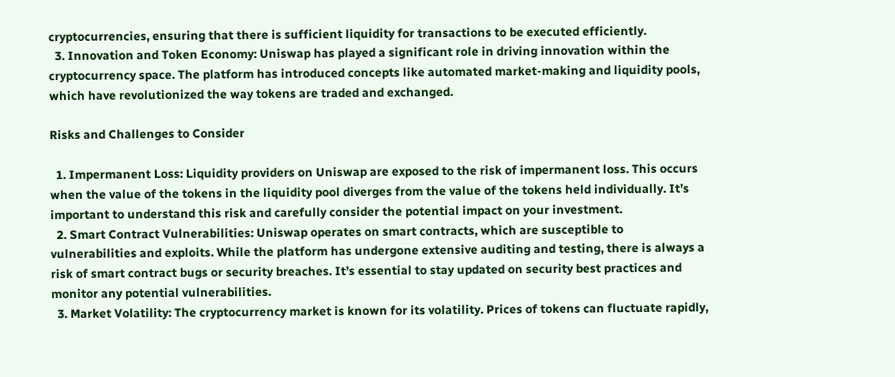cryptocurrencies, ensuring that there is sufficient liquidity for transactions to be executed efficiently.
  3. Innovation and Token Economy: Uniswap has played a significant role in driving innovation within the cryptocurrency space. The platform has introduced concepts like automated market-making and liquidity pools, which have revolutionized the way tokens are traded and exchanged.

Risks and Challenges to Consider

  1. Impermanent Loss: Liquidity providers on Uniswap are exposed to the risk of impermanent loss. This occurs when the value of the tokens in the liquidity pool diverges from the value of the tokens held individually. It’s important to understand this risk and carefully consider the potential impact on your investment.
  2. Smart Contract Vulnerabilities: Uniswap operates on smart contracts, which are susceptible to vulnerabilities and exploits. While the platform has undergone extensive auditing and testing, there is always a risk of smart contract bugs or security breaches. It’s essential to stay updated on security best practices and monitor any potential vulnerabilities.
  3. Market Volatility: The cryptocurrency market is known for its volatility. Prices of tokens can fluctuate rapidly,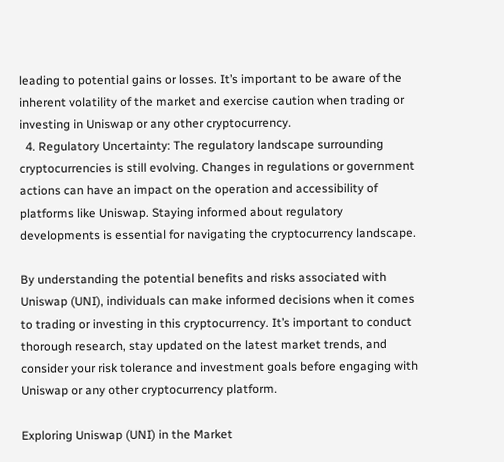leading to potential gains or losses. It’s important to be aware of the inherent volatility of the market and exercise caution when trading or investing in Uniswap or any other cryptocurrency.
  4. Regulatory Uncertainty: The regulatory landscape surrounding cryptocurrencies is still evolving. Changes in regulations or government actions can have an impact on the operation and accessibility of platforms like Uniswap. Staying informed about regulatory developments is essential for navigating the cryptocurrency landscape.

By understanding the potential benefits and risks associated with Uniswap (UNI), individuals can make informed decisions when it comes to trading or investing in this cryptocurrency. It’s important to conduct thorough research, stay updated on the latest market trends, and consider your risk tolerance and investment goals before engaging with Uniswap or any other cryptocurrency platform.

Exploring Uniswap (UNI) in the Market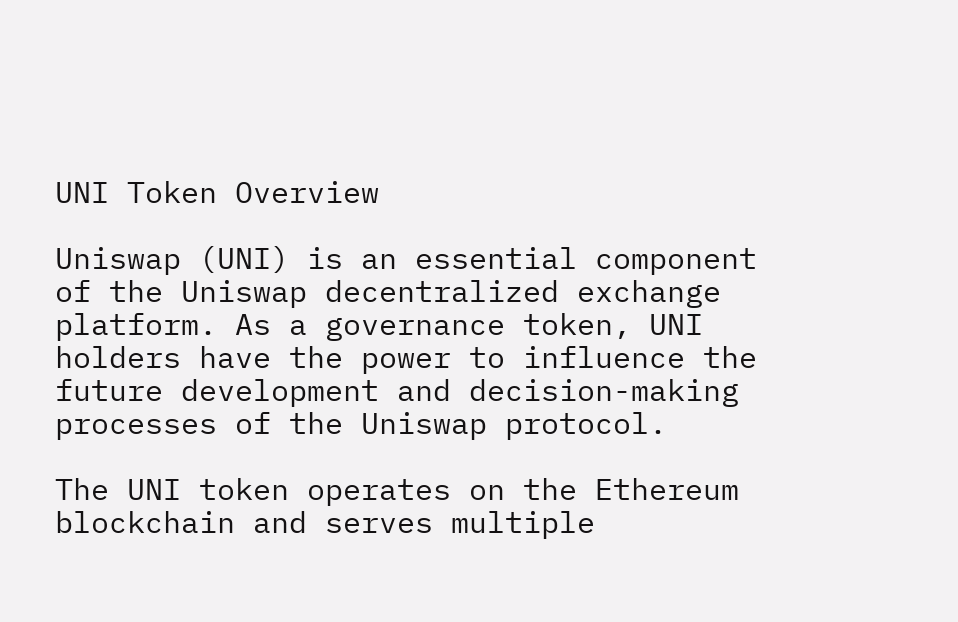UNI Token Overview

Uniswap (UNI) is an essential component of the Uniswap decentralized exchange platform. As a governance token, UNI holders have the power to influence the future development and decision-making processes of the Uniswap protocol.

The UNI token operates on the Ethereum blockchain and serves multiple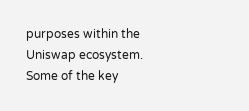purposes within the Uniswap ecosystem. Some of the key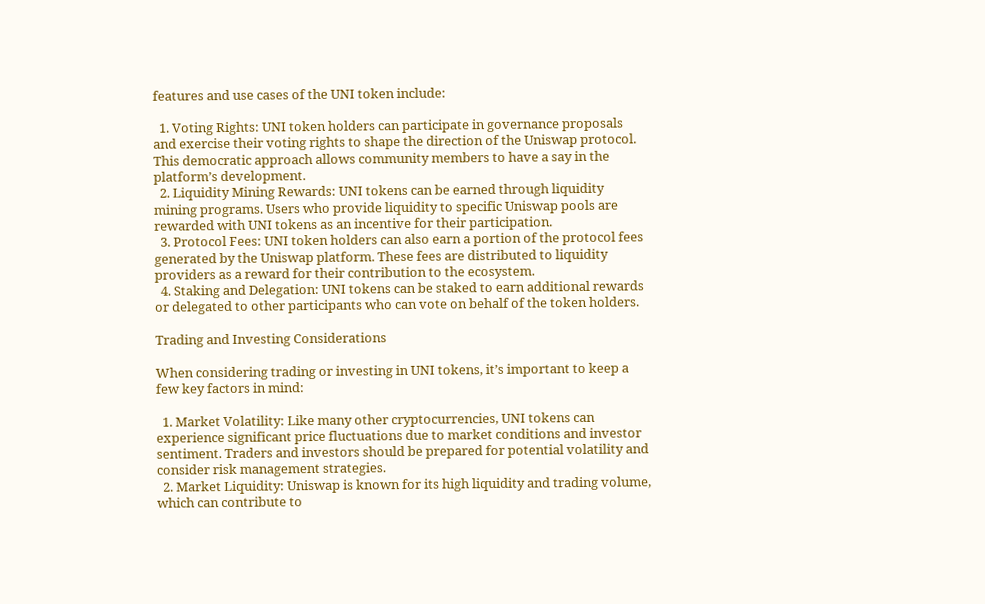features and use cases of the UNI token include:

  1. Voting Rights: UNI token holders can participate in governance proposals and exercise their voting rights to shape the direction of the Uniswap protocol. This democratic approach allows community members to have a say in the platform’s development.
  2. Liquidity Mining Rewards: UNI tokens can be earned through liquidity mining programs. Users who provide liquidity to specific Uniswap pools are rewarded with UNI tokens as an incentive for their participation.
  3. Protocol Fees: UNI token holders can also earn a portion of the protocol fees generated by the Uniswap platform. These fees are distributed to liquidity providers as a reward for their contribution to the ecosystem.
  4. Staking and Delegation: UNI tokens can be staked to earn additional rewards or delegated to other participants who can vote on behalf of the token holders.

Trading and Investing Considerations

When considering trading or investing in UNI tokens, it’s important to keep a few key factors in mind:

  1. Market Volatility: Like many other cryptocurrencies, UNI tokens can experience significant price fluctuations due to market conditions and investor sentiment. Traders and investors should be prepared for potential volatility and consider risk management strategies.
  2. Market Liquidity: Uniswap is known for its high liquidity and trading volume, which can contribute to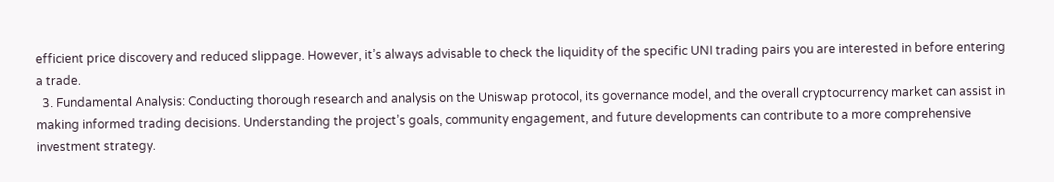efficient price discovery and reduced slippage. However, it’s always advisable to check the liquidity of the specific UNI trading pairs you are interested in before entering a trade.
  3. Fundamental Analysis: Conducting thorough research and analysis on the Uniswap protocol, its governance model, and the overall cryptocurrency market can assist in making informed trading decisions. Understanding the project’s goals, community engagement, and future developments can contribute to a more comprehensive investment strategy.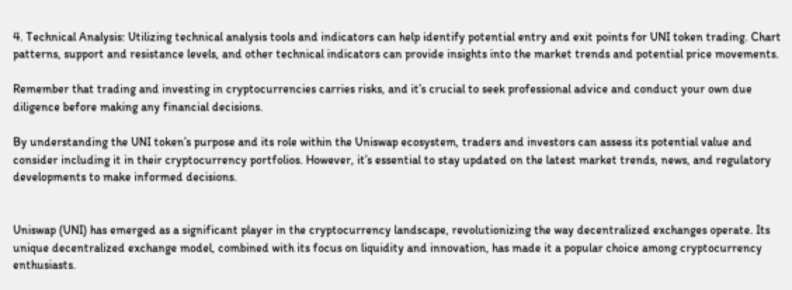4. Technical Analysis: Utilizing technical analysis tools and indicators can help identify potential entry and exit points for UNI token trading. Chart patterns, support and resistance levels, and other technical indicators can provide insights into the market trends and potential price movements.

Remember that trading and investing in cryptocurrencies carries risks, and it’s crucial to seek professional advice and conduct your own due diligence before making any financial decisions.

By understanding the UNI token’s purpose and its role within the Uniswap ecosystem, traders and investors can assess its potential value and consider including it in their cryptocurrency portfolios. However, it’s essential to stay updated on the latest market trends, news, and regulatory developments to make informed decisions.


Uniswap (UNI) has emerged as a significant player in the cryptocurrency landscape, revolutionizing the way decentralized exchanges operate. Its unique decentralized exchange model, combined with its focus on liquidity and innovation, has made it a popular choice among cryptocurrency enthusiasts.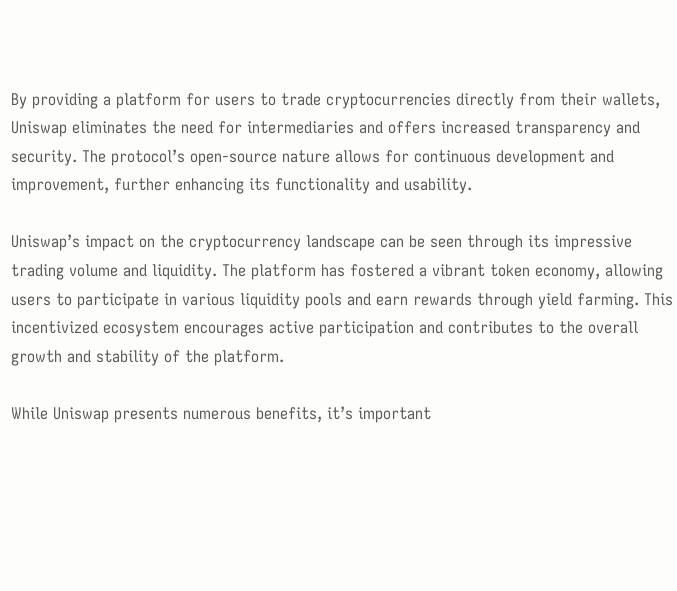By providing a platform for users to trade cryptocurrencies directly from their wallets, Uniswap eliminates the need for intermediaries and offers increased transparency and security. The protocol’s open-source nature allows for continuous development and improvement, further enhancing its functionality and usability.

Uniswap’s impact on the cryptocurrency landscape can be seen through its impressive trading volume and liquidity. The platform has fostered a vibrant token economy, allowing users to participate in various liquidity pools and earn rewards through yield farming. This incentivized ecosystem encourages active participation and contributes to the overall growth and stability of the platform.

While Uniswap presents numerous benefits, it’s important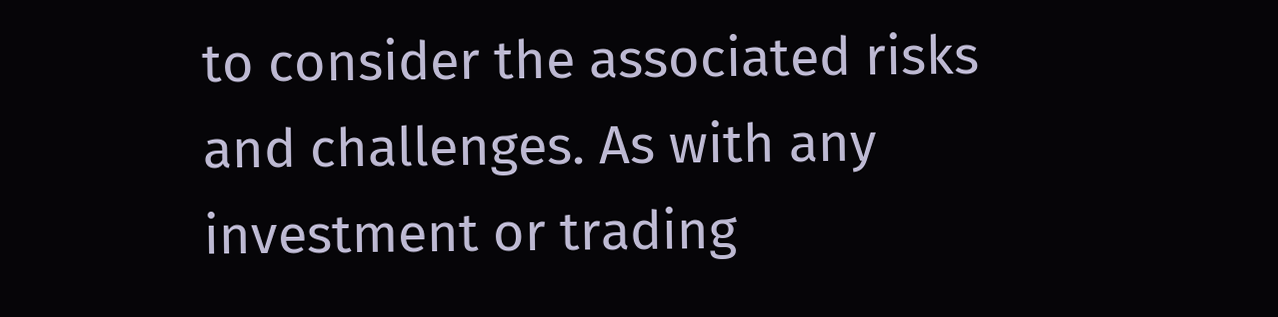to consider the associated risks and challenges. As with any investment or trading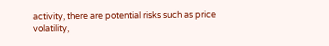activity, there are potential risks such as price volatility,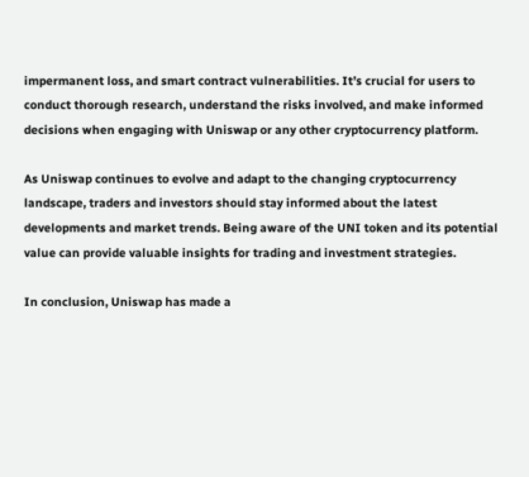impermanent loss, and smart contract vulnerabilities. It’s crucial for users to conduct thorough research, understand the risks involved, and make informed decisions when engaging with Uniswap or any other cryptocurrency platform.

As Uniswap continues to evolve and adapt to the changing cryptocurrency landscape, traders and investors should stay informed about the latest developments and market trends. Being aware of the UNI token and its potential value can provide valuable insights for trading and investment strategies.

In conclusion, Uniswap has made a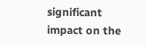significant impact on the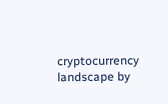cryptocurrency landscape by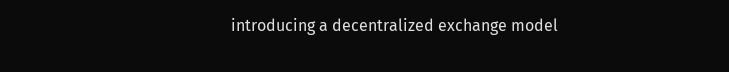introducing a decentralized exchange model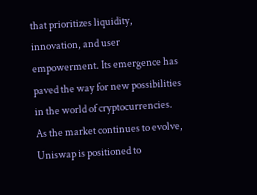that prioritizes liquidity, innovation, and user empowerment. Its emergence has paved the way for new possibilities in the world of cryptocurrencies. As the market continues to evolve, Uniswap is positioned to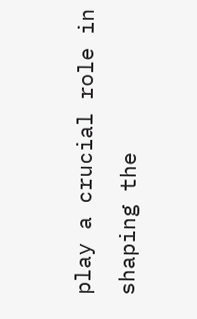play a crucial role in shaping the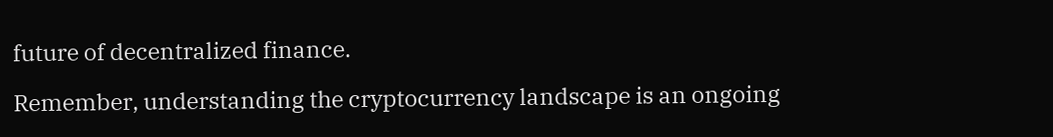future of decentralized finance.

Remember, understanding the cryptocurrency landscape is an ongoing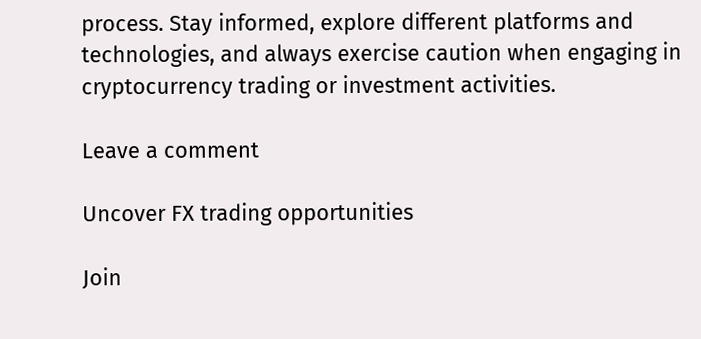process. Stay informed, explore different platforms and technologies, and always exercise caution when engaging in cryptocurrency trading or investment activities.

Leave a comment

Uncover FX trading opportunities

Join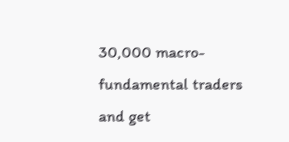30,000 macro-fundamental traders and get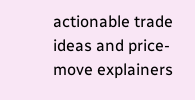actionable trade ideas and price-move explainers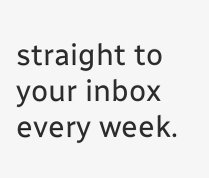straight to your inbox every week.